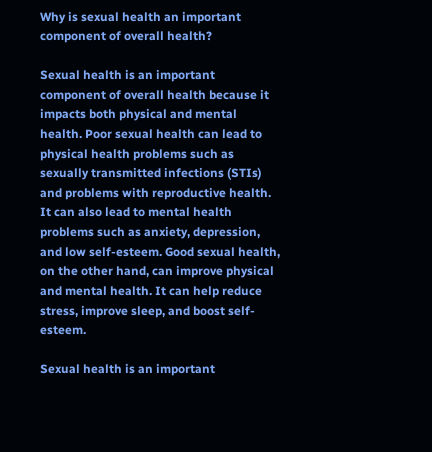Why is sexual health an important component of overall health?

Sexual health is an important component of overall health because it impacts both physical and mental health. Poor sexual health can lead to physical health problems such as sexually transmitted infections (STIs) and problems with reproductive health. It can also lead to mental health problems such as anxiety, depression, and low self-esteem. Good sexual health, on the other hand, can improve physical and mental health. It can help reduce stress, improve sleep, and boost self-esteem.

Sexual health is an important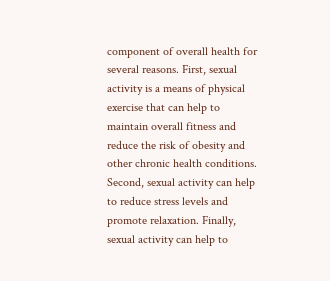component of overall health for several reasons. First, sexual activity is a means of physical exercise that can help to maintain overall fitness and reduce the risk of obesity and other chronic health conditions. Second, sexual activity can help to reduce stress levels and promote relaxation. Finally, sexual activity can help to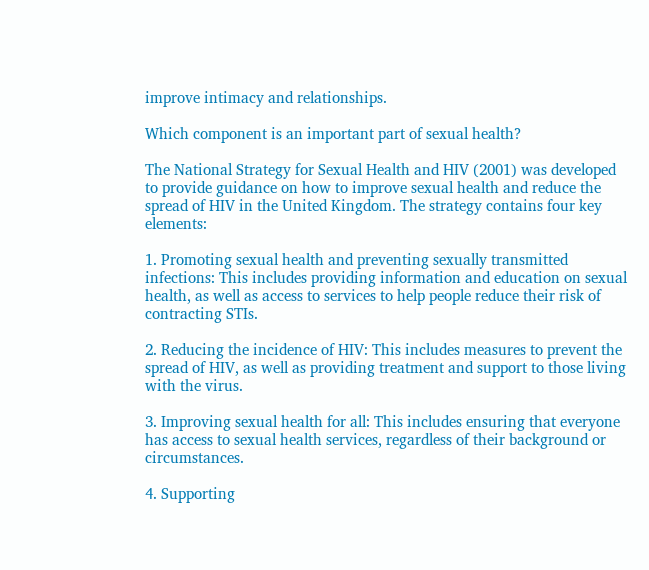improve intimacy and relationships.

Which component is an important part of sexual health?

The National Strategy for Sexual Health and HIV (2001) was developed to provide guidance on how to improve sexual health and reduce the spread of HIV in the United Kingdom. The strategy contains four key elements:

1. Promoting sexual health and preventing sexually transmitted infections: This includes providing information and education on sexual health, as well as access to services to help people reduce their risk of contracting STIs.

2. Reducing the incidence of HIV: This includes measures to prevent the spread of HIV, as well as providing treatment and support to those living with the virus.

3. Improving sexual health for all: This includes ensuring that everyone has access to sexual health services, regardless of their background or circumstances.

4. Supporting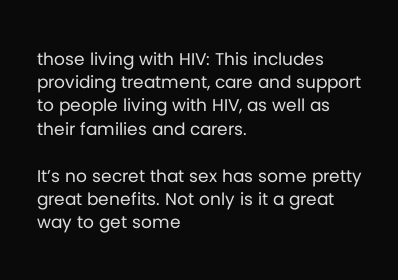those living with HIV: This includes providing treatment, care and support to people living with HIV, as well as their families and carers.

It’s no secret that sex has some pretty great benefits. Not only is it a great way to get some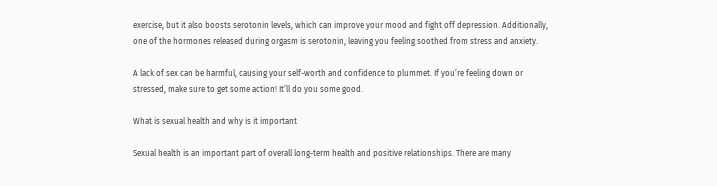exercise, but it also boosts serotonin levels, which can improve your mood and fight off depression. Additionally, one of the hormones released during orgasm is serotonin, leaving you feeling soothed from stress and anxiety.

A lack of sex can be harmful, causing your self-worth and confidence to plummet. If you’re feeling down or stressed, make sure to get some action! It’ll do you some good.

What is sexual health and why is it important

Sexual health is an important part of overall long-term health and positive relationships. There are many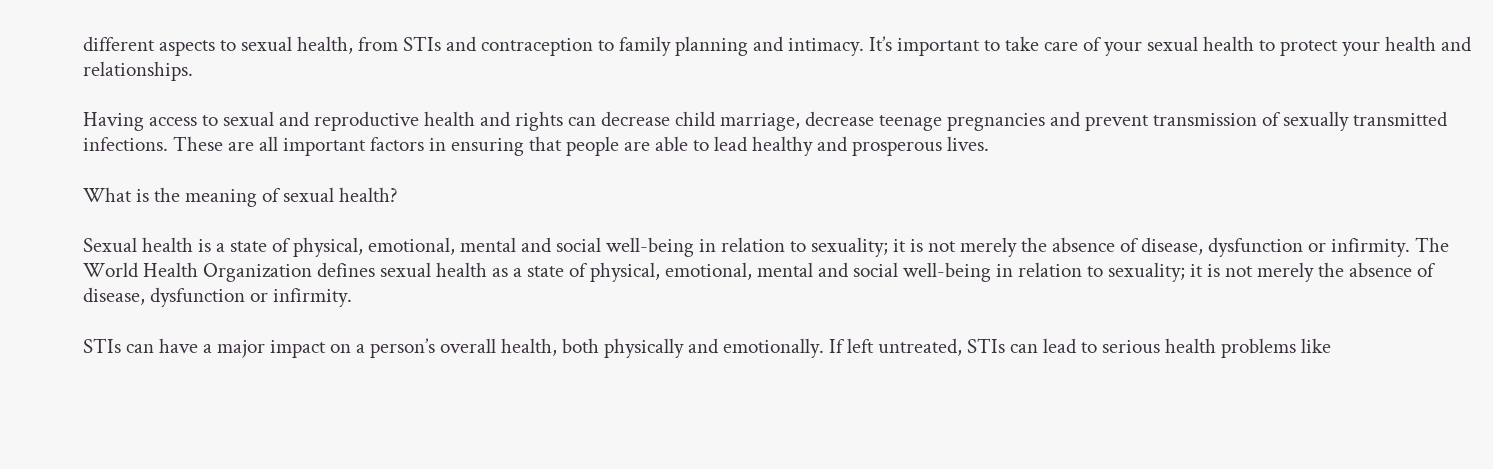different aspects to sexual health, from STIs and contraception to family planning and intimacy. It’s important to take care of your sexual health to protect your health and relationships.

Having access to sexual and reproductive health and rights can decrease child marriage, decrease teenage pregnancies and prevent transmission of sexually transmitted infections. These are all important factors in ensuring that people are able to lead healthy and prosperous lives.

What is the meaning of sexual health?

Sexual health is a state of physical, emotional, mental and social well-being in relation to sexuality; it is not merely the absence of disease, dysfunction or infirmity. The World Health Organization defines sexual health as a state of physical, emotional, mental and social well-being in relation to sexuality; it is not merely the absence of disease, dysfunction or infirmity.

STIs can have a major impact on a person’s overall health, both physically and emotionally. If left untreated, STIs can lead to serious health problems like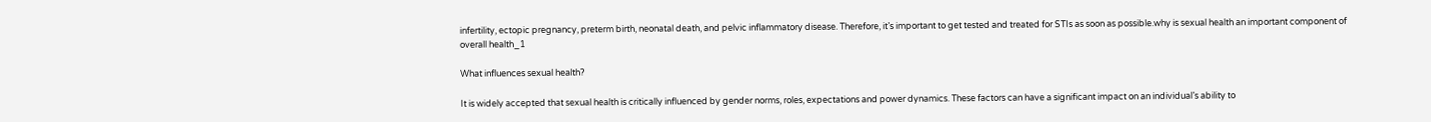infertility, ectopic pregnancy, preterm birth, neonatal death, and pelvic inflammatory disease. Therefore, it’s important to get tested and treated for STIs as soon as possible.why is sexual health an important component of overall health_1

What influences sexual health?

It is widely accepted that sexual health is critically influenced by gender norms, roles, expectations and power dynamics. These factors can have a significant impact on an individual’s ability to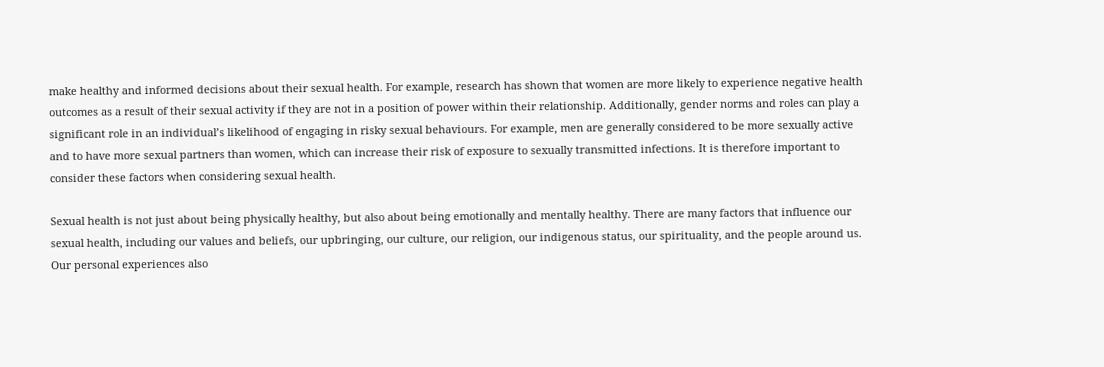make healthy and informed decisions about their sexual health. For example, research has shown that women are more likely to experience negative health outcomes as a result of their sexual activity if they are not in a position of power within their relationship. Additionally, gender norms and roles can play a significant role in an individual’s likelihood of engaging in risky sexual behaviours. For example, men are generally considered to be more sexually active and to have more sexual partners than women, which can increase their risk of exposure to sexually transmitted infections. It is therefore important to consider these factors when considering sexual health.

Sexual health is not just about being physically healthy, but also about being emotionally and mentally healthy. There are many factors that influence our sexual health, including our values and beliefs, our upbringing, our culture, our religion, our indigenous status, our spirituality, and the people around us. Our personal experiences also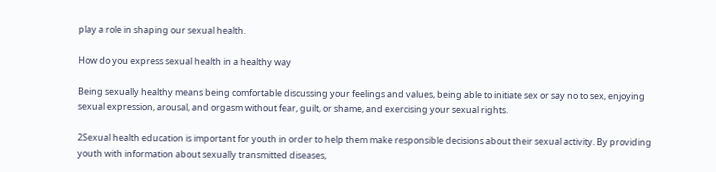play a role in shaping our sexual health.

How do you express sexual health in a healthy way

Being sexually healthy means being comfortable discussing your feelings and values, being able to initiate sex or say no to sex, enjoying sexual expression, arousal, and orgasm without fear, guilt, or shame, and exercising your sexual rights.

2Sexual health education is important for youth in order to help them make responsible decisions about their sexual activity. By providing youth with information about sexually transmitted diseases,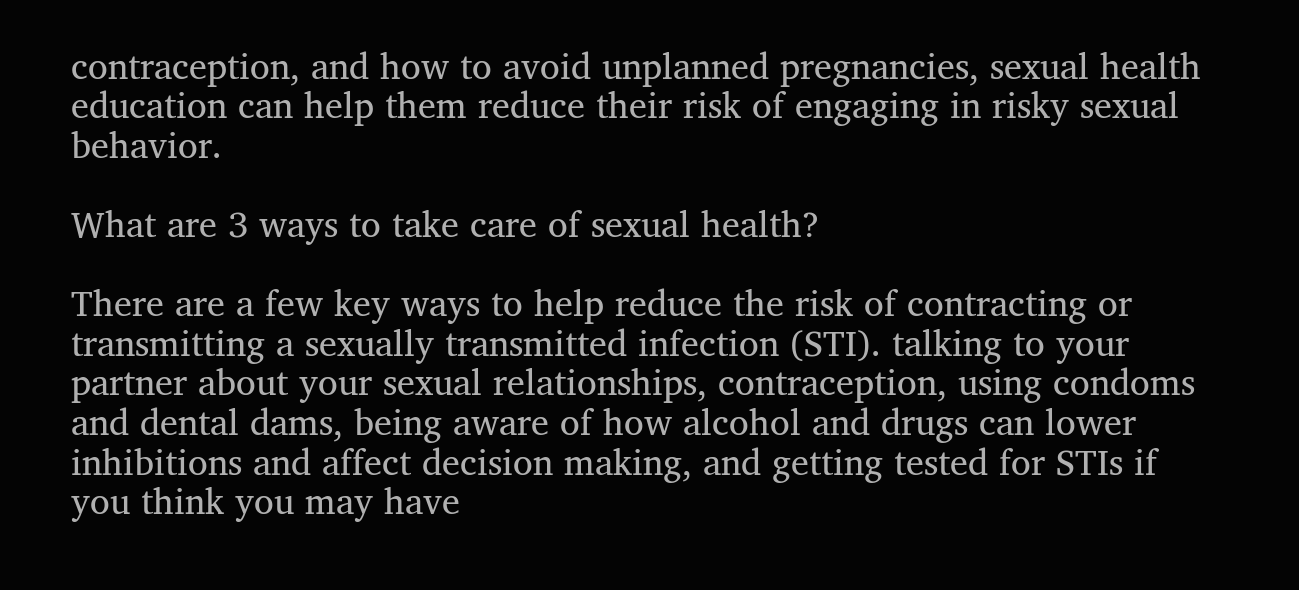contraception, and how to avoid unplanned pregnancies, sexual health education can help them reduce their risk of engaging in risky sexual behavior.

What are 3 ways to take care of sexual health?

There are a few key ways to help reduce the risk of contracting or transmitting a sexually transmitted infection (STI). talking to your partner about your sexual relationships, contraception, using condoms and dental dams, being aware of how alcohol and drugs can lower inhibitions and affect decision making, and getting tested for STIs if you think you may have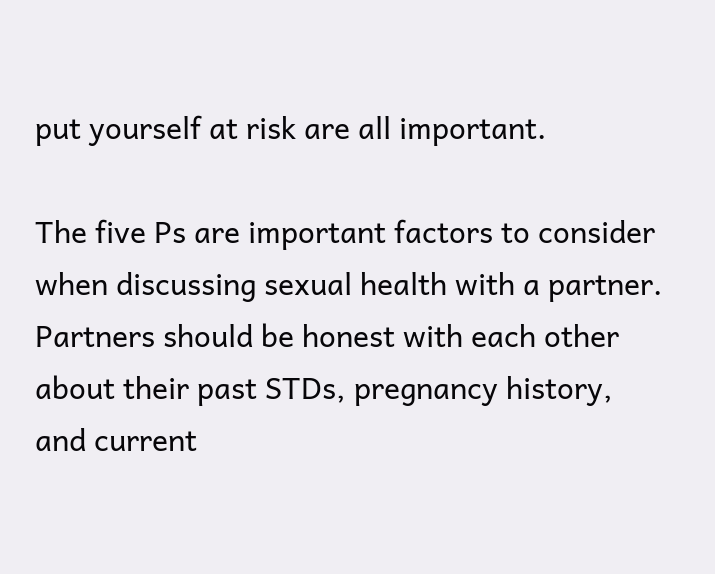put yourself at risk are all important.

The five Ps are important factors to consider when discussing sexual health with a partner. Partners should be honest with each other about their past STDs, pregnancy history, and current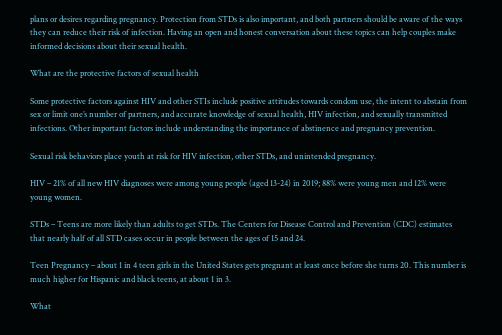plans or desires regarding pregnancy. Protection from STDs is also important, and both partners should be aware of the ways they can reduce their risk of infection. Having an open and honest conversation about these topics can help couples make informed decisions about their sexual health.

What are the protective factors of sexual health

Some protective factors against HIV and other STIs include positive attitudes towards condom use, the intent to abstain from sex or limit one’s number of partners, and accurate knowledge of sexual health, HIV infection, and sexually transmitted infections. Other important factors include understanding the importance of abstinence and pregnancy prevention.

Sexual risk behaviors place youth at risk for HIV infection, other STDs, and unintended pregnancy.

HIV – 21% of all new HIV diagnoses were among young people (aged 13-24) in 2019; 88% were young men and 12% were young women.

STDs – Teens are more likely than adults to get STDs. The Centers for Disease Control and Prevention (CDC) estimates that nearly half of all STD cases occur in people between the ages of 15 and 24.

Teen Pregnancy – about 1 in 4 teen girls in the United States gets pregnant at least once before she turns 20. This number is much higher for Hispanic and black teens, at about 1 in 3.

What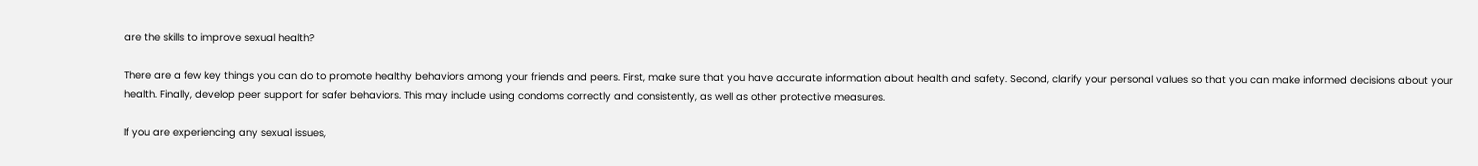are the skills to improve sexual health?

There are a few key things you can do to promote healthy behaviors among your friends and peers. First, make sure that you have accurate information about health and safety. Second, clarify your personal values so that you can make informed decisions about your health. Finally, develop peer support for safer behaviors. This may include using condoms correctly and consistently, as well as other protective measures.

If you are experiencing any sexual issues,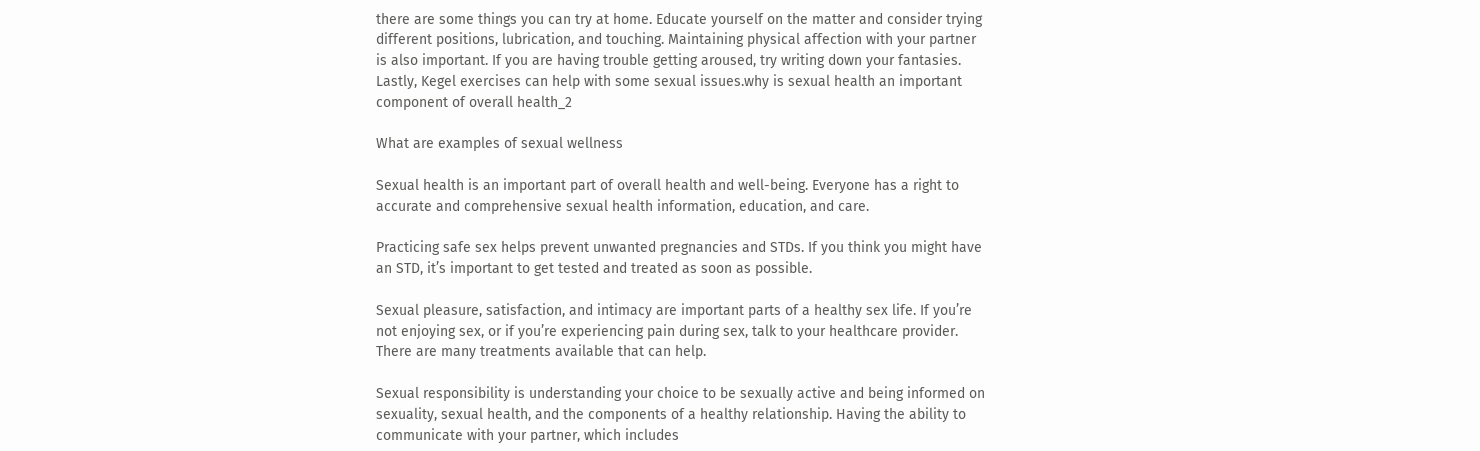there are some things you can try at home. Educate yourself on the matter and consider trying different positions, lubrication, and touching. Maintaining physical affection with your partner is also important. If you are having trouble getting aroused, try writing down your fantasies. Lastly, Kegel exercises can help with some sexual issues.why is sexual health an important component of overall health_2

What are examples of sexual wellness

Sexual health is an important part of overall health and well-being. Everyone has a right to accurate and comprehensive sexual health information, education, and care.

Practicing safe sex helps prevent unwanted pregnancies and STDs. If you think you might have an STD, it’s important to get tested and treated as soon as possible.

Sexual pleasure, satisfaction, and intimacy are important parts of a healthy sex life. If you’re not enjoying sex, or if you’re experiencing pain during sex, talk to your healthcare provider. There are many treatments available that can help.

Sexual responsibility is understanding your choice to be sexually active and being informed on sexuality, sexual health, and the components of a healthy relationship. Having the ability to communicate with your partner, which includes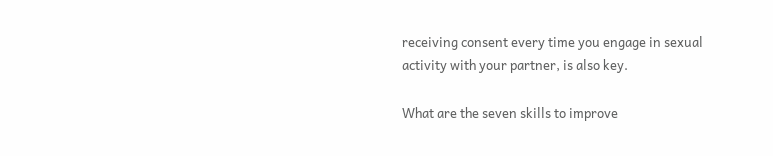receiving consent every time you engage in sexual activity with your partner, is also key.

What are the seven skills to improve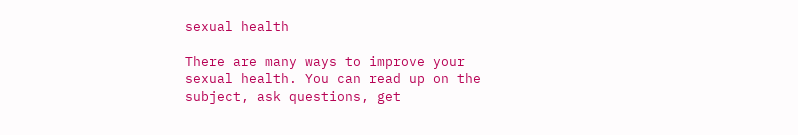sexual health

There are many ways to improve your sexual health. You can read up on the subject, ask questions, get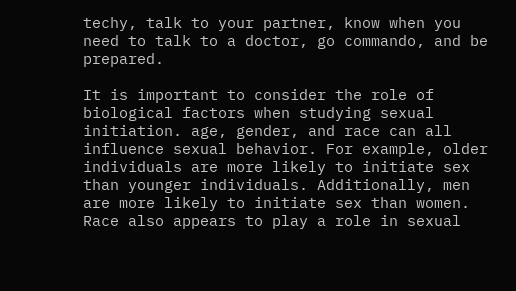techy, talk to your partner, know when you need to talk to a doctor, go commando, and be prepared.

It is important to consider the role of biological factors when studying sexual initiation. age, gender, and race can all influence sexual behavior. For example, older individuals are more likely to initiate sex than younger individuals. Additionally, men are more likely to initiate sex than women. Race also appears to play a role in sexual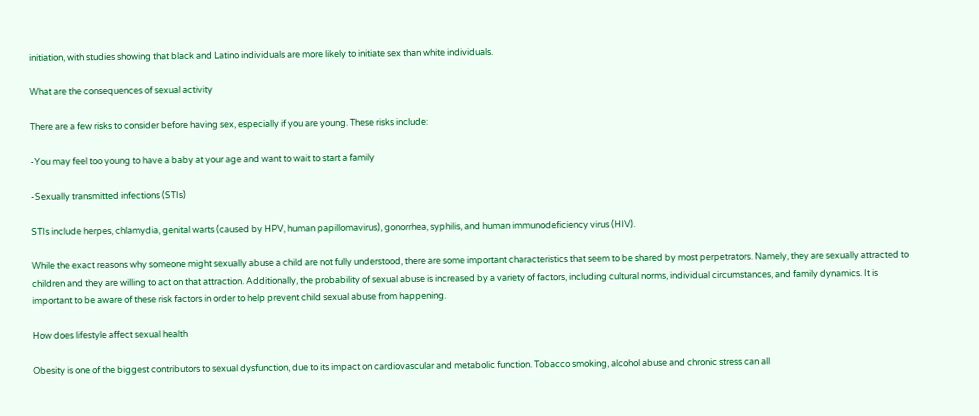initiation, with studies showing that black and Latino individuals are more likely to initiate sex than white individuals.

What are the consequences of sexual activity

There are a few risks to consider before having sex, especially if you are young. These risks include:

-You may feel too young to have a baby at your age and want to wait to start a family

-Sexually transmitted infections (STIs)

STIs include herpes, chlamydia, genital warts (caused by HPV, human papillomavirus), gonorrhea, syphilis, and human immunodeficiency virus (HIV).

While the exact reasons why someone might sexually abuse a child are not fully understood, there are some important characteristics that seem to be shared by most perpetrators. Namely, they are sexually attracted to children and they are willing to act on that attraction. Additionally, the probability of sexual abuse is increased by a variety of factors, including cultural norms, individual circumstances, and family dynamics. It is important to be aware of these risk factors in order to help prevent child sexual abuse from happening.

How does lifestyle affect sexual health

Obesity is one of the biggest contributors to sexual dysfunction, due to its impact on cardiovascular and metabolic function. Tobacco smoking, alcohol abuse and chronic stress can all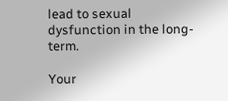lead to sexual dysfunction in the long-term.

Your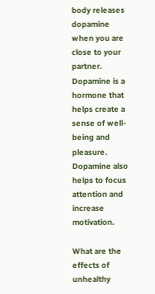body releases dopamine when you are close to your partner. Dopamine is a hormone that helps create a sense of well-being and pleasure. Dopamine also helps to focus attention and increase motivation.

What are the effects of unhealthy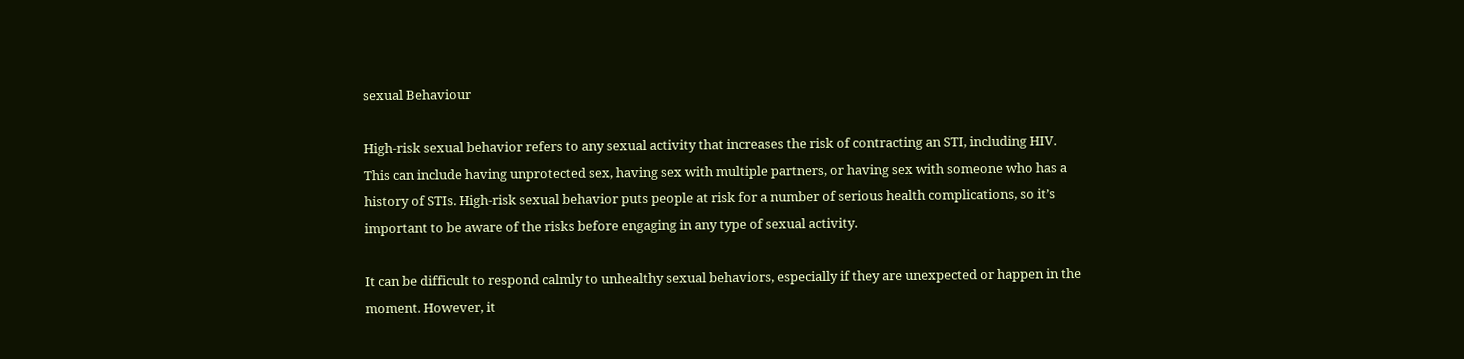sexual Behaviour

High-risk sexual behavior refers to any sexual activity that increases the risk of contracting an STI, including HIV. This can include having unprotected sex, having sex with multiple partners, or having sex with someone who has a history of STIs. High-risk sexual behavior puts people at risk for a number of serious health complications, so it’s important to be aware of the risks before engaging in any type of sexual activity.

It can be difficult to respond calmly to unhealthy sexual behaviors, especially if they are unexpected or happen in the moment. However, it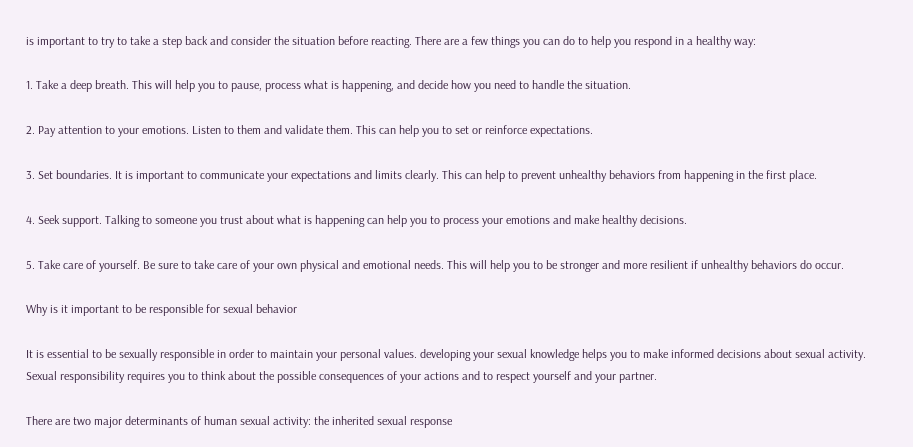is important to try to take a step back and consider the situation before reacting. There are a few things you can do to help you respond in a healthy way:

1. Take a deep breath. This will help you to pause, process what is happening, and decide how you need to handle the situation.

2. Pay attention to your emotions. Listen to them and validate them. This can help you to set or reinforce expectations.

3. Set boundaries. It is important to communicate your expectations and limits clearly. This can help to prevent unhealthy behaviors from happening in the first place.

4. Seek support. Talking to someone you trust about what is happening can help you to process your emotions and make healthy decisions.

5. Take care of yourself. Be sure to take care of your own physical and emotional needs. This will help you to be stronger and more resilient if unhealthy behaviors do occur.

Why is it important to be responsible for sexual behavior

It is essential to be sexually responsible in order to maintain your personal values. developing your sexual knowledge helps you to make informed decisions about sexual activity. Sexual responsibility requires you to think about the possible consequences of your actions and to respect yourself and your partner.

There are two major determinants of human sexual activity: the inherited sexual response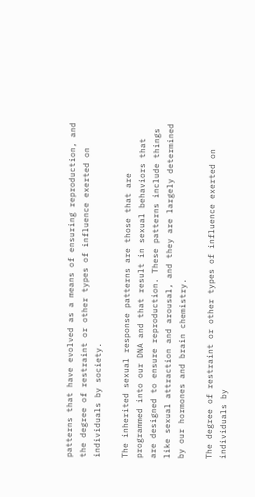patterns that have evolved as a means of ensuring reproduction, and the degree of restraint or other types of influence exerted on individuals by society.

The inherited sexual response patterns are those that are programmed into our DNA and that result in sexual behaviors that are designed to ensure reproduction. These patterns include things like sexual attraction and arousal, and they are largely determined by our hormones and brain chemistry.

The degree of restraint or other types of influence exerted on individuals by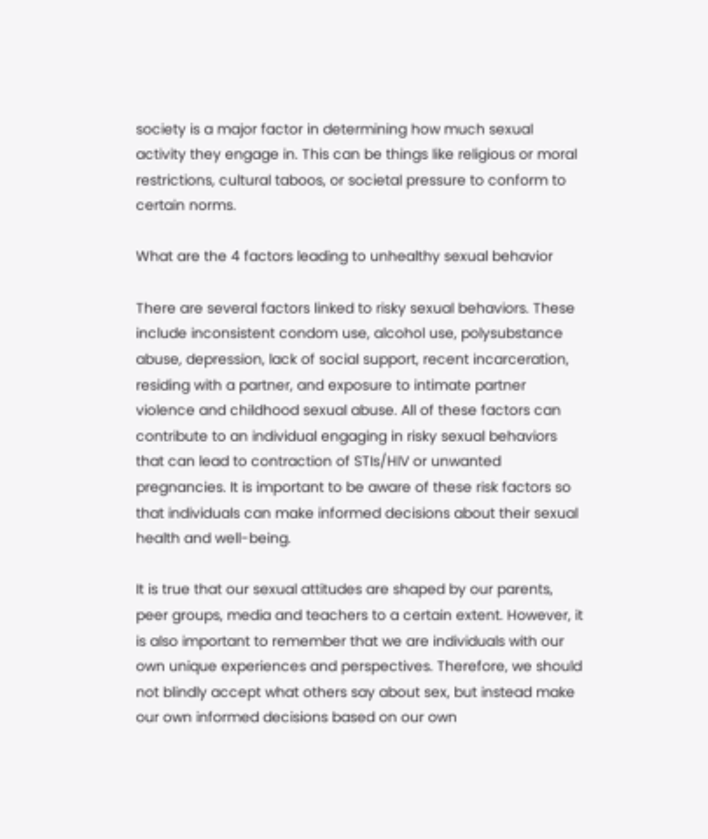society is a major factor in determining how much sexual activity they engage in. This can be things like religious or moral restrictions, cultural taboos, or societal pressure to conform to certain norms.

What are the 4 factors leading to unhealthy sexual behavior

There are several factors linked to risky sexual behaviors. These include inconsistent condom use, alcohol use, polysubstance abuse, depression, lack of social support, recent incarceration, residing with a partner, and exposure to intimate partner violence and childhood sexual abuse. All of these factors can contribute to an individual engaging in risky sexual behaviors that can lead to contraction of STIs/HIV or unwanted pregnancies. It is important to be aware of these risk factors so that individuals can make informed decisions about their sexual health and well-being.

It is true that our sexual attitudes are shaped by our parents, peer groups, media and teachers to a certain extent. However, it is also important to remember that we are individuals with our own unique experiences and perspectives. Therefore, we should not blindly accept what others say about sex, but instead make our own informed decisions based on our own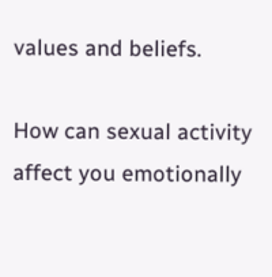values and beliefs.

How can sexual activity affect you emotionally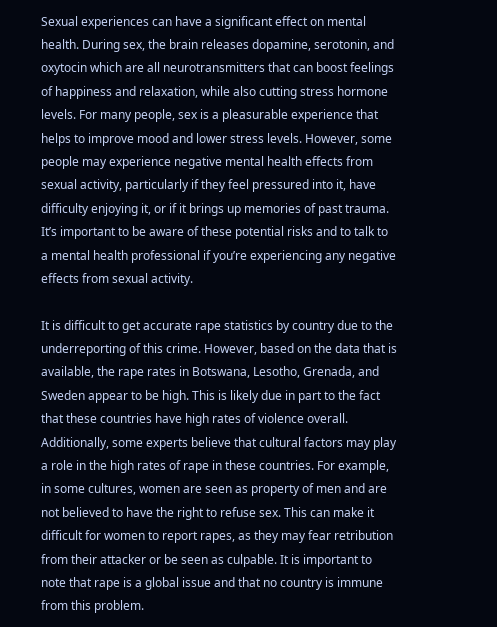Sexual experiences can have a significant effect on mental health. During sex, the brain releases dopamine, serotonin, and oxytocin which are all neurotransmitters that can boost feelings of happiness and relaxation, while also cutting stress hormone levels. For many people, sex is a pleasurable experience that helps to improve mood and lower stress levels. However, some people may experience negative mental health effects from sexual activity, particularly if they feel pressured into it, have difficulty enjoying it, or if it brings up memories of past trauma. It’s important to be aware of these potential risks and to talk to a mental health professional if you’re experiencing any negative effects from sexual activity.

It is difficult to get accurate rape statistics by country due to the underreporting of this crime. However, based on the data that is available, the rape rates in Botswana, Lesotho, Grenada, and Sweden appear to be high. This is likely due in part to the fact that these countries have high rates of violence overall. Additionally, some experts believe that cultural factors may play a role in the high rates of rape in these countries. For example, in some cultures, women are seen as property of men and are not believed to have the right to refuse sex. This can make it difficult for women to report rapes, as they may fear retribution from their attacker or be seen as culpable. It is important to note that rape is a global issue and that no country is immune from this problem.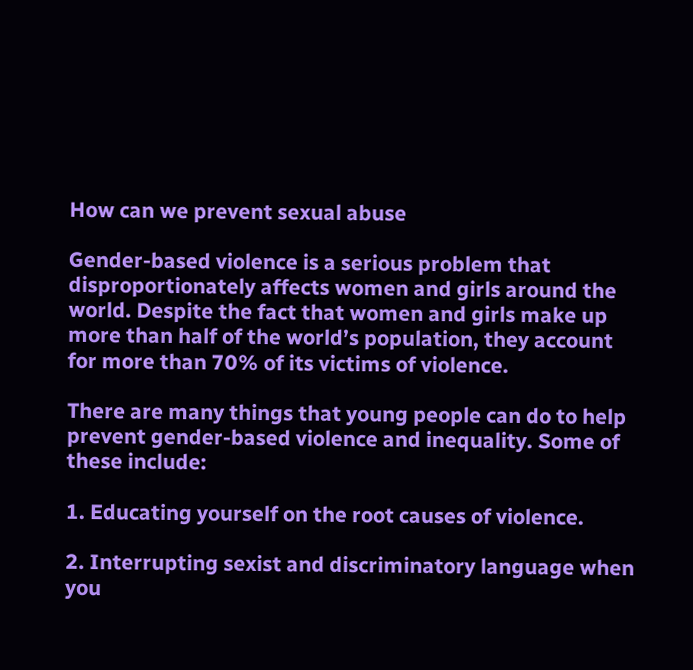How can we prevent sexual abuse

Gender-based violence is a serious problem that disproportionately affects women and girls around the world. Despite the fact that women and girls make up more than half of the world’s population, they account for more than 70% of its victims of violence.

There are many things that young people can do to help prevent gender-based violence and inequality. Some of these include:

1. Educating yourself on the root causes of violence.

2. Interrupting sexist and discriminatory language when you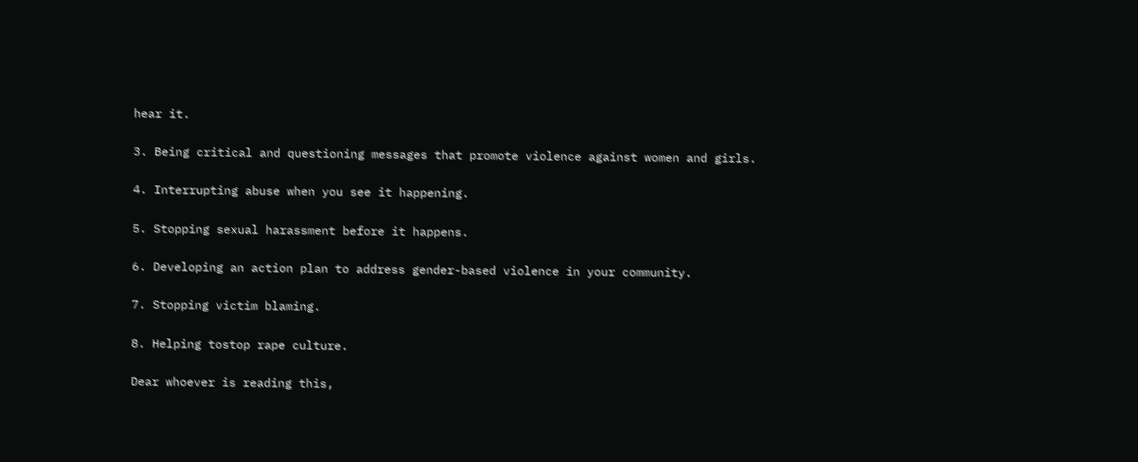hear it.

3. Being critical and questioning messages that promote violence against women and girls.

4. Interrupting abuse when you see it happening.

5. Stopping sexual harassment before it happens.

6. Developing an action plan to address gender-based violence in your community.

7. Stopping victim blaming.

8. Helping tostop rape culture.

Dear whoever is reading this,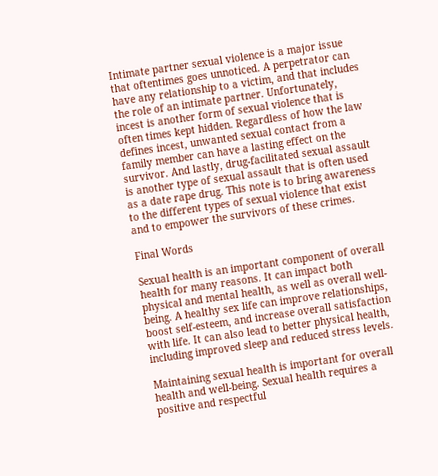Intimate partner sexual violence is a major issue that oftentimes goes unnoticed. A perpetrator can have any relationship to a victim, and that includes the role of an intimate partner. Unfortunately, incest is another form of sexual violence that is often times kept hidden. Regardless of how the law defines incest, unwanted sexual contact from a family member can have a lasting effect on the survivor. And lastly, drug-facilitated sexual assault is another type of sexual assault that is often used as a date rape drug. This note is to bring awareness to the different types of sexual violence that exist and to empower the survivors of these crimes.

Final Words

Sexual health is an important component of overall health for many reasons. It can impact both physical and mental health, as well as overall well-being. A healthy sex life can improve relationships, boost self-esteem, and increase overall satisfaction with life. It can also lead to better physical health, including improved sleep and reduced stress levels.

Maintaining sexual health is important for overall health and well-being. Sexual health requires a positive and respectful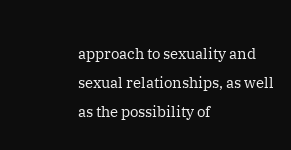approach to sexuality and sexual relationships, as well as the possibility of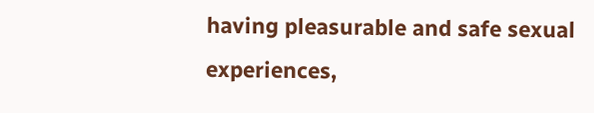having pleasurable and safe sexual experiences,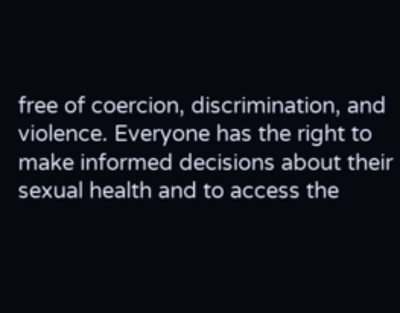free of coercion, discrimination, and violence. Everyone has the right to make informed decisions about their sexual health and to access the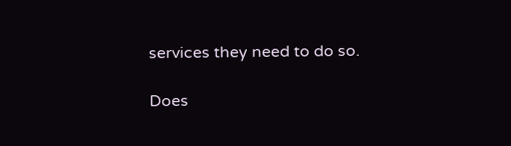services they need to do so.

Does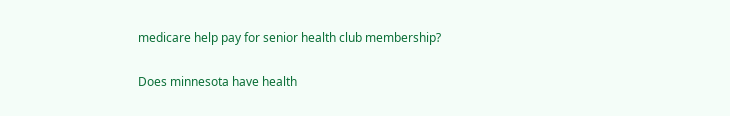medicare help pay for senior health club membership?

Does minnesota have health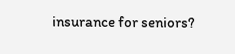insurance for seniors?